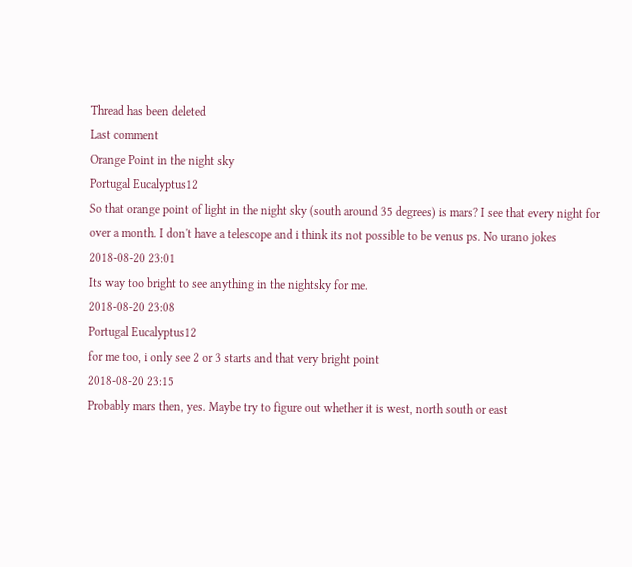Thread has been deleted
Last comment
Orange Point in the night sky
Portugal Eucalyptus12
So that orange point of light in the night sky (south around 35 degrees) is mars? I see that every night for over a month. I don't have a telescope and i think its not possible to be venus ps. No urano jokes
2018-08-20 23:01
Its way too bright to see anything in the nightsky for me.
2018-08-20 23:08
Portugal Eucalyptus12
for me too, i only see 2 or 3 starts and that very bright point
2018-08-20 23:15
Probably mars then, yes. Maybe try to figure out whether it is west, north south or east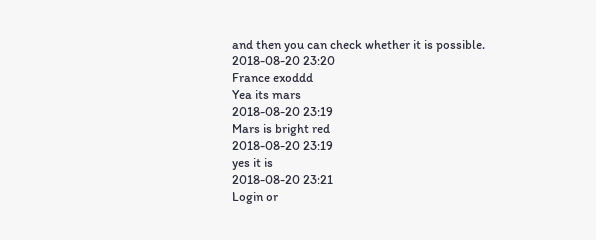and then you can check whether it is possible.
2018-08-20 23:20
France exoddd
Yea its mars
2018-08-20 23:19
Mars is bright red
2018-08-20 23:19
yes it is
2018-08-20 23:21
Login or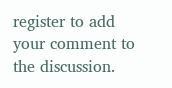register to add your comment to the discussion.